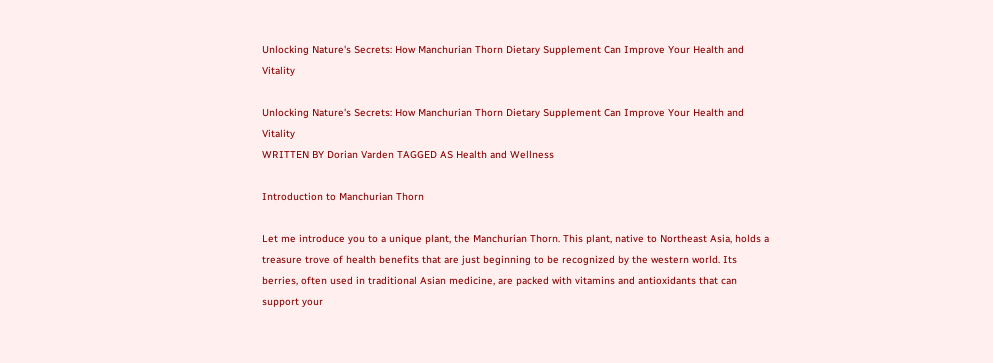Unlocking Nature's Secrets: How Manchurian Thorn Dietary Supplement Can Improve Your Health and Vitality

Unlocking Nature's Secrets: How Manchurian Thorn Dietary Supplement Can Improve Your Health and Vitality
WRITTEN BY Dorian Varden TAGGED AS Health and Wellness

Introduction to Manchurian Thorn

Let me introduce you to a unique plant, the Manchurian Thorn. This plant, native to Northeast Asia, holds a treasure trove of health benefits that are just beginning to be recognized by the western world. Its berries, often used in traditional Asian medicine, are packed with vitamins and antioxidants that can support your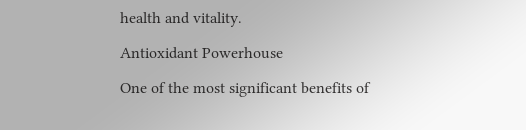health and vitality.

Antioxidant Powerhouse

One of the most significant benefits of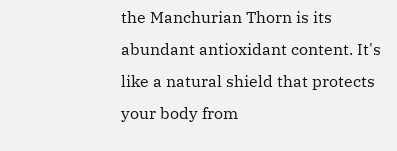the Manchurian Thorn is its abundant antioxidant content. It's like a natural shield that protects your body from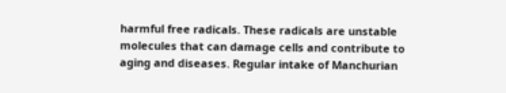harmful free radicals. These radicals are unstable molecules that can damage cells and contribute to aging and diseases. Regular intake of Manchurian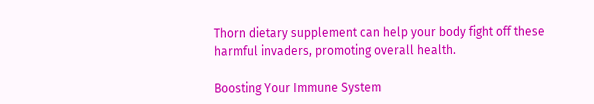Thorn dietary supplement can help your body fight off these harmful invaders, promoting overall health.

Boosting Your Immune System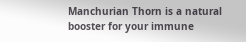Manchurian Thorn is a natural booster for your immune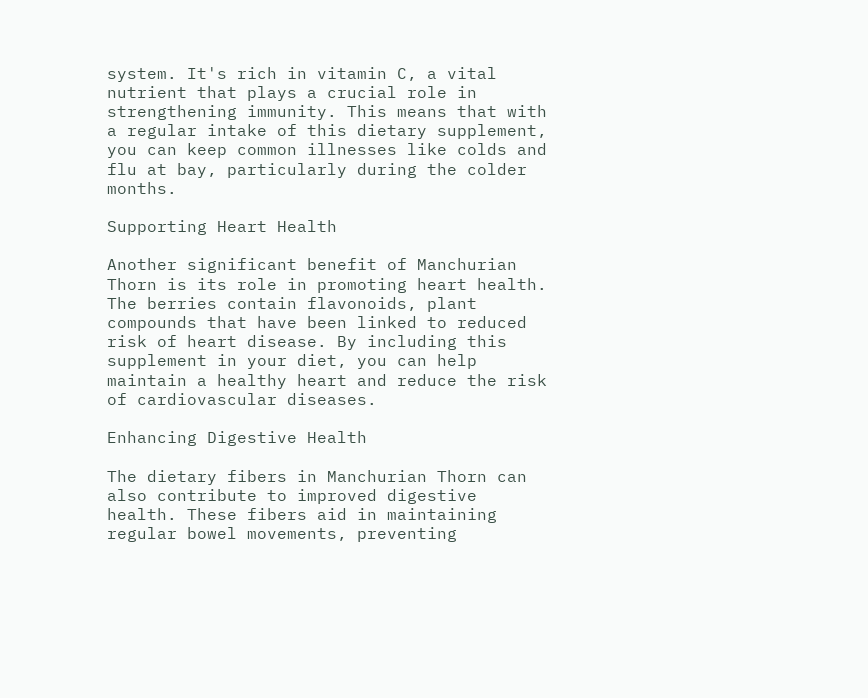system. It's rich in vitamin C, a vital nutrient that plays a crucial role in strengthening immunity. This means that with a regular intake of this dietary supplement, you can keep common illnesses like colds and flu at bay, particularly during the colder months.

Supporting Heart Health

Another significant benefit of Manchurian Thorn is its role in promoting heart health. The berries contain flavonoids, plant compounds that have been linked to reduced risk of heart disease. By including this supplement in your diet, you can help maintain a healthy heart and reduce the risk of cardiovascular diseases.

Enhancing Digestive Health

The dietary fibers in Manchurian Thorn can also contribute to improved digestive health. These fibers aid in maintaining regular bowel movements, preventing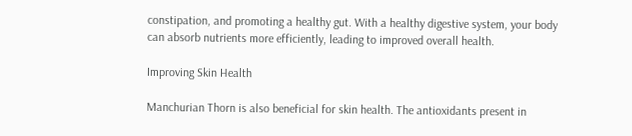constipation, and promoting a healthy gut. With a healthy digestive system, your body can absorb nutrients more efficiently, leading to improved overall health.

Improving Skin Health

Manchurian Thorn is also beneficial for skin health. The antioxidants present in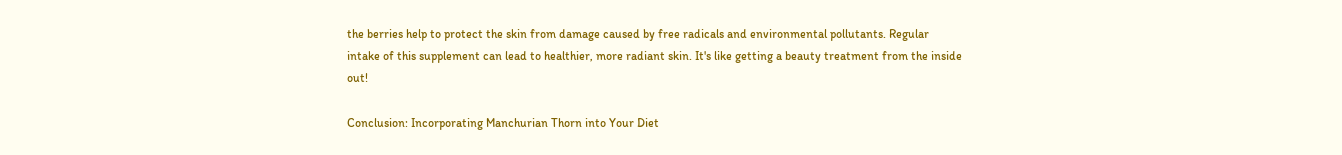the berries help to protect the skin from damage caused by free radicals and environmental pollutants. Regular intake of this supplement can lead to healthier, more radiant skin. It's like getting a beauty treatment from the inside out!

Conclusion: Incorporating Manchurian Thorn into Your Diet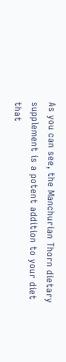As you can see, the Manchurian Thorn dietary supplement is a potent addition to your diet that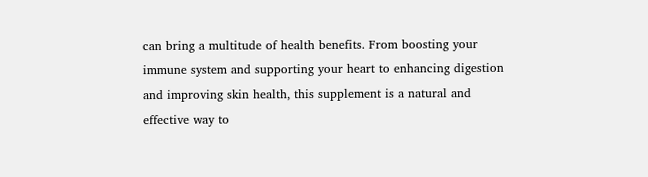can bring a multitude of health benefits. From boosting your immune system and supporting your heart to enhancing digestion and improving skin health, this supplement is a natural and effective way to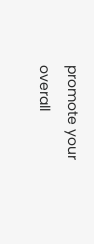promote your overall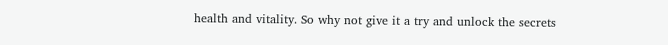health and vitality. So why not give it a try and unlock the secrets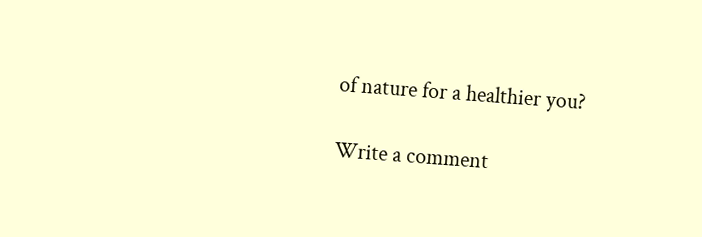of nature for a healthier you?

Write a comment